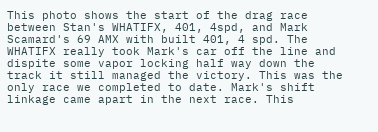This photo shows the start of the drag race between Stan's WHATIFX, 401, 4spd, and Mark Scamard's 69 AMX with built 401, 4 spd. The WHATIFX really took Mark's car off the line and dispite some vapor locking half way down the track it still managed the victory. This was the only race we completed to date. Mark's shift linkage came apart in the next race. This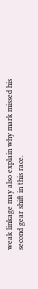weak linkage may also explain why mark missed his second gear shift in this race.